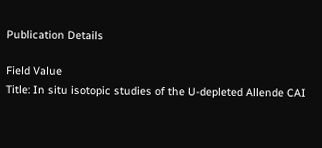Publication Details

Field Value
Title: In situ isotopic studies of the U‐depleted Allende CAI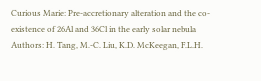Curious Marie: Pre‐accretionary alteration and the co‐existence of 26Al and 36Cl in the early solar nebula
Authors: H. Tang, M.‐C. Liu, K.D. McKeegan, F.L.H.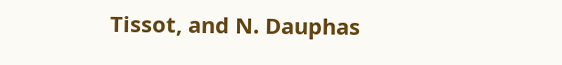Tissot, and N. Dauphas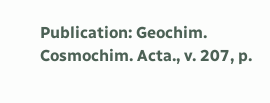Publication: Geochim. Cosmochim. Acta., v. 207, p.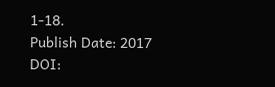1‐18.
Publish Date: 2017
DOI: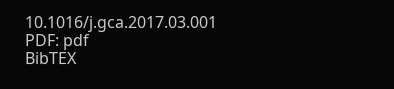10.1016/j.gca.2017.03.001
PDF: pdf
BibTEX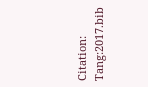Citation: Tang:2017.bib